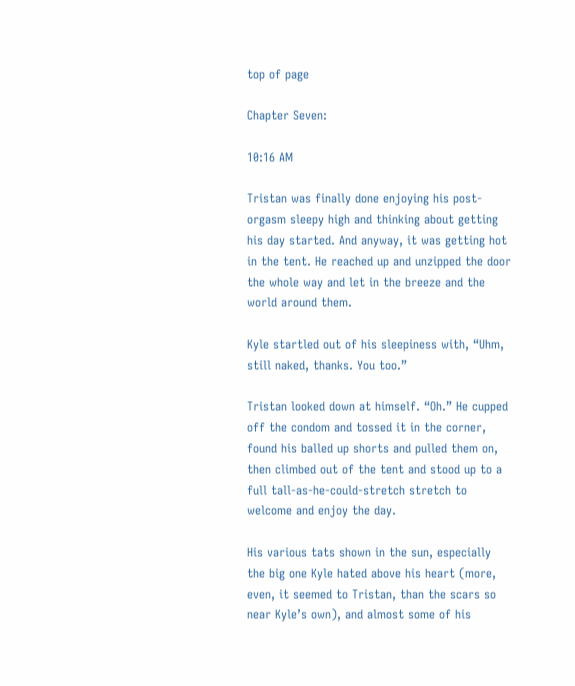top of page

Chapter Seven:

10:16 AM

Tristan was finally done enjoying his post-orgasm sleepy high and thinking about getting his day started. And anyway, it was getting hot in the tent. He reached up and unzipped the door the whole way and let in the breeze and the world around them.

Kyle startled out of his sleepiness with, “Uhm, still naked, thanks. You too.”

Tristan looked down at himself. “Oh.” He cupped off the condom and tossed it in the corner, found his balled up shorts and pulled them on, then climbed out of the tent and stood up to a full tall-as-he-could-stretch stretch to welcome and enjoy the day.

His various tats shown in the sun, especially the big one Kyle hated above his heart (more, even, it seemed to Tristan, than the scars so near Kyle’s own), and almost some of his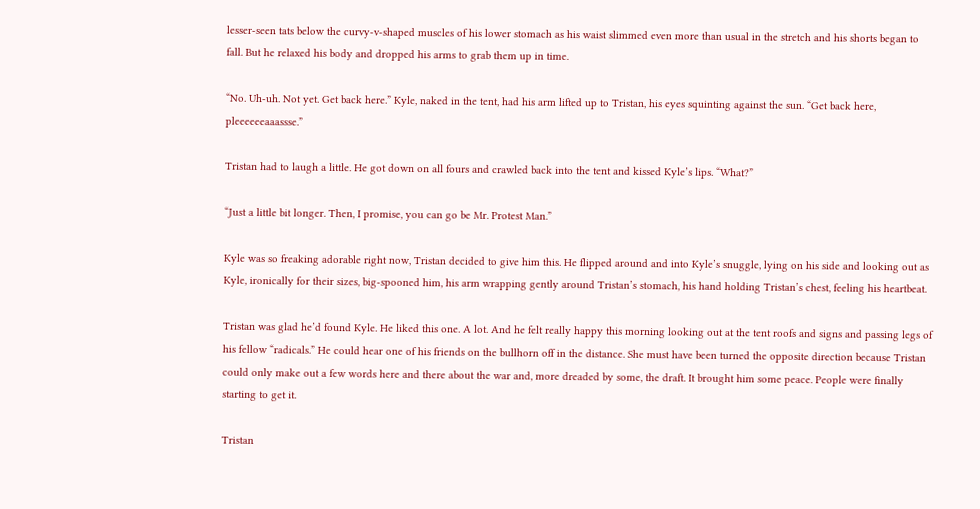lesser-seen tats below the curvy-v-shaped muscles of his lower stomach as his waist slimmed even more than usual in the stretch and his shorts began to fall. But he relaxed his body and dropped his arms to grab them up in time.

“No. Uh-uh. Not yet. Get back here.” Kyle, naked in the tent, had his arm lifted up to Tristan, his eyes squinting against the sun. “Get back here, pleeeeeeaaassse.”

Tristan had to laugh a little. He got down on all fours and crawled back into the tent and kissed Kyle’s lips. “What?”

“Just a little bit longer. Then, I promise, you can go be Mr. Protest Man.”

Kyle was so freaking adorable right now, Tristan decided to give him this. He flipped around and into Kyle’s snuggle, lying on his side and looking out as Kyle, ironically for their sizes, big-spooned him, his arm wrapping gently around Tristan’s stomach, his hand holding Tristan’s chest, feeling his heartbeat.

Tristan was glad he’d found Kyle. He liked this one. A lot. And he felt really happy this morning looking out at the tent roofs and signs and passing legs of his fellow “radicals.” He could hear one of his friends on the bullhorn off in the distance. She must have been turned the opposite direction because Tristan could only make out a few words here and there about the war and, more dreaded by some, the draft. It brought him some peace. People were finally starting to get it.

Tristan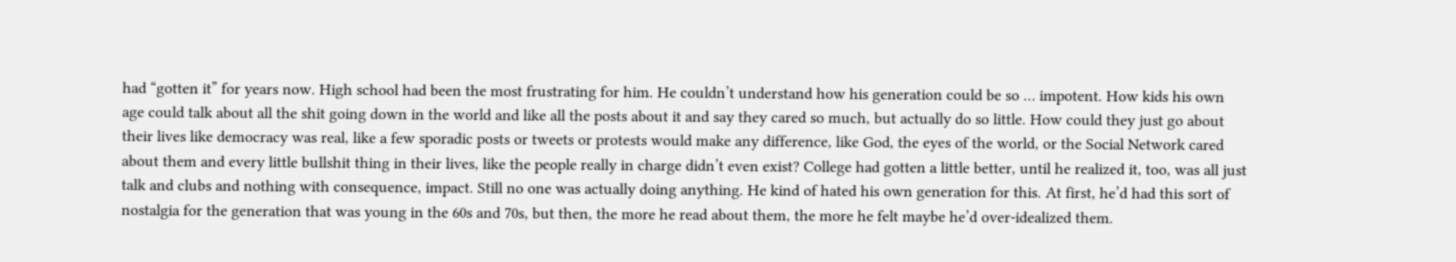had “gotten it” for years now. High school had been the most frustrating for him. He couldn’t understand how his generation could be so … impotent. How kids his own age could talk about all the shit going down in the world and like all the posts about it and say they cared so much, but actually do so little. How could they just go about their lives like democracy was real, like a few sporadic posts or tweets or protests would make any difference, like God, the eyes of the world, or the Social Network cared about them and every little bullshit thing in their lives, like the people really in charge didn’t even exist? College had gotten a little better, until he realized it, too, was all just talk and clubs and nothing with consequence, impact. Still no one was actually doing anything. He kind of hated his own generation for this. At first, he’d had this sort of nostalgia for the generation that was young in the 60s and 70s, but then, the more he read about them, the more he felt maybe he’d over-idealized them.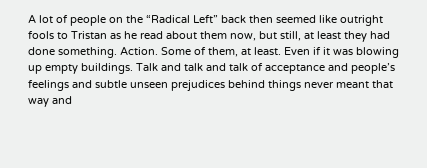A lot of people on the “Radical Left” back then seemed like outright fools to Tristan as he read about them now, but still, at least they had done something. Action. Some of them, at least. Even if it was blowing up empty buildings. Talk and talk and talk of acceptance and people’s feelings and subtle unseen prejudices behind things never meant that way and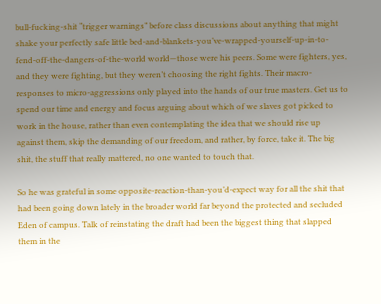bull-fucking-shit “trigger warnings” before class discussions about anything that might shake your perfectly safe little bed-and-blankets-you’ve-wrapped-yourself-up-in-to-fend-off-the-dangers-of-the-world world—those were his peers. Some were fighters, yes, and they were fighting, but they weren’t choosing the right fights. Their macro-responses to micro-aggressions only played into the hands of our true masters. Get us to spend our time and energy and focus arguing about which of we slaves got picked to work in the house, rather than even contemplating the idea that we should rise up against them, skip the demanding of our freedom, and rather, by force, take it. The big shit, the stuff that really mattered, no one wanted to touch that.

So he was grateful in some opposite-reaction-than-you’d-expect way for all the shit that had been going down lately in the broader world far beyond the protected and secluded Eden of campus. Talk of reinstating the draft had been the biggest thing that slapped them in the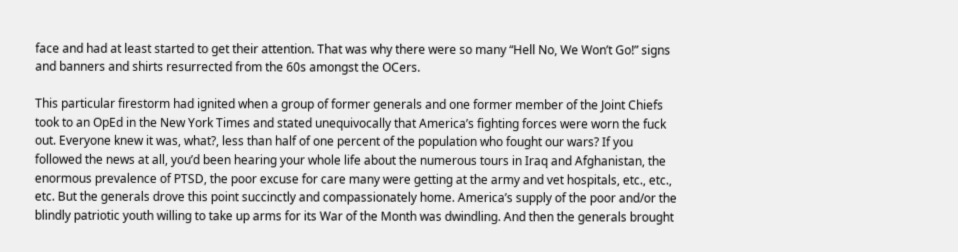face and had at least started to get their attention. That was why there were so many “Hell No, We Won’t Go!” signs and banners and shirts resurrected from the 60s amongst the OCers.

This particular firestorm had ignited when a group of former generals and one former member of the Joint Chiefs took to an OpEd in the New York Times and stated unequivocally that America’s fighting forces were worn the fuck out. Everyone knew it was, what?, less than half of one percent of the population who fought our wars? If you followed the news at all, you’d been hearing your whole life about the numerous tours in Iraq and Afghanistan, the enormous prevalence of PTSD, the poor excuse for care many were getting at the army and vet hospitals, etc., etc., etc. But the generals drove this point succinctly and compassionately home. America’s supply of the poor and/or the blindly patriotic youth willing to take up arms for its War of the Month was dwindling. And then the generals brought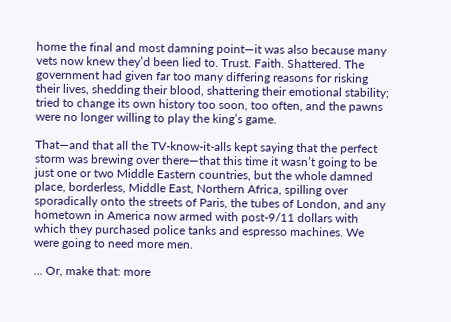home the final and most damning point—it was also because many vets now knew they’d been lied to. Trust. Faith. Shattered. The government had given far too many differing reasons for risking their lives, shedding their blood, shattering their emotional stability; tried to change its own history too soon, too often, and the pawns were no longer willing to play the king’s game.

That—and that all the TV-know-it-alls kept saying that the perfect storm was brewing over there—that this time it wasn’t going to be just one or two Middle Eastern countries, but the whole damned place, borderless, Middle East, Northern Africa, spilling over sporadically onto the streets of Paris, the tubes of London, and any hometown in America now armed with post-9/11 dollars with which they purchased police tanks and espresso machines. We were going to need more men.

… Or, make that: more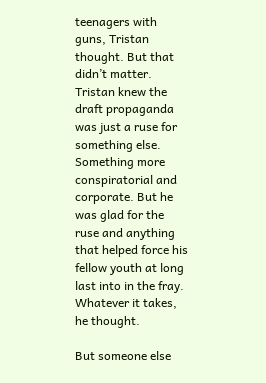teenagers with guns, Tristan thought. But that didn’t matter. Tristan knew the draft propaganda was just a ruse for something else. Something more conspiratorial and corporate. But he was glad for the ruse and anything that helped force his fellow youth at long last into in the fray. Whatever it takes, he thought.

But someone else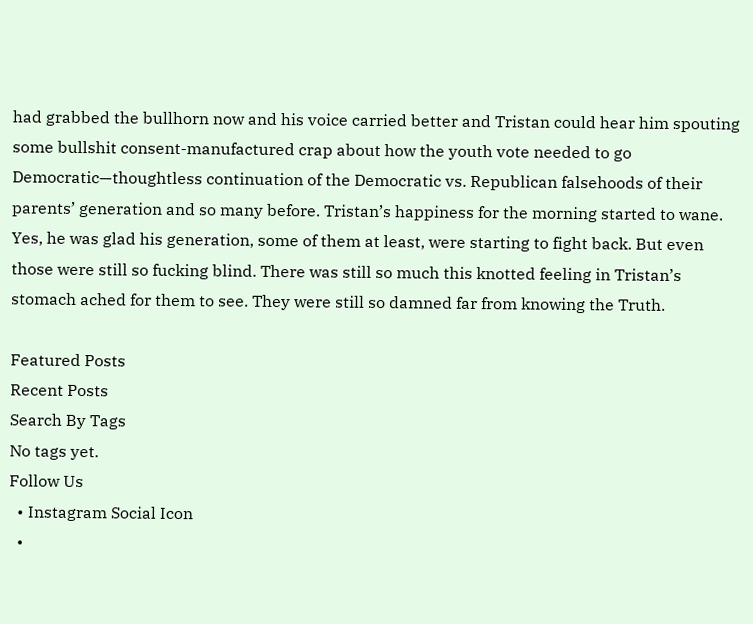had grabbed the bullhorn now and his voice carried better and Tristan could hear him spouting some bullshit consent-manufactured crap about how the youth vote needed to go Democratic—thoughtless continuation of the Democratic vs. Republican falsehoods of their parents’ generation and so many before. Tristan’s happiness for the morning started to wane. Yes, he was glad his generation, some of them at least, were starting to fight back. But even those were still so fucking blind. There was still so much this knotted feeling in Tristan’s stomach ached for them to see. They were still so damned far from knowing the Truth.

Featured Posts
Recent Posts
Search By Tags
No tags yet.
Follow Us
  • Instagram Social Icon
  •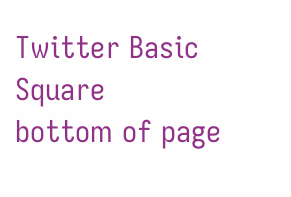Twitter Basic Square
bottom of page